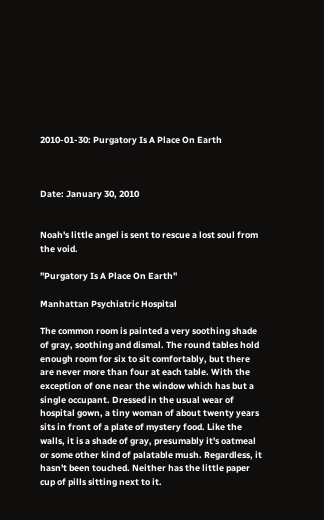2010-01-30: Purgatory Is A Place On Earth



Date: January 30, 2010


Noah's little angel is sent to rescue a lost soul from the void.

"Purgatory Is A Place On Earth"

Manhattan Psychiatric Hospital

The common room is painted a very soothing shade of gray, soothing and dismal. The round tables hold enough room for six to sit comfortably, but there are never more than four at each table. With the exception of one near the window which has but a single occupant. Dressed in the usual wear of hospital gown, a tiny woman of about twenty years sits in front of a plate of mystery food. Like the walls, it is a shade of gray, presumably it's oatmeal or some other kind of palatable mush. Regardless, it hasn't been touched. Neither has the little paper cup of pills sitting next to it.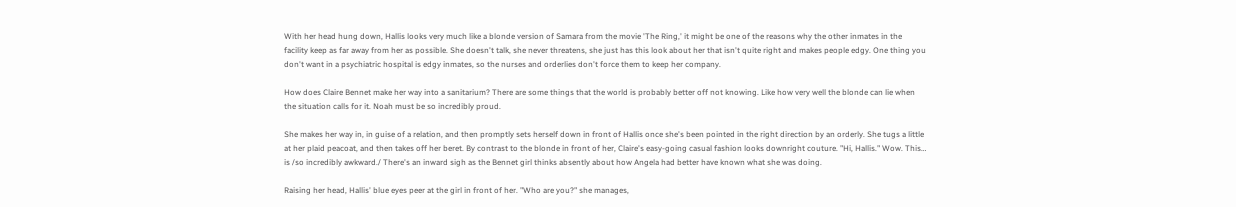With her head hung down, Hallis looks very much like a blonde version of Samara from the movie 'The Ring,' it might be one of the reasons why the other inmates in the facility keep as far away from her as possible. She doesn't talk, she never threatens, she just has this look about her that isn't quite right and makes people edgy. One thing you don't want in a psychiatric hospital is edgy inmates, so the nurses and orderlies don't force them to keep her company.

How does Claire Bennet make her way into a sanitarium? There are some things that the world is probably better off not knowing. Like how very well the blonde can lie when the situation calls for it. Noah must be so incredibly proud.

She makes her way in, in guise of a relation, and then promptly sets herself down in front of Hallis once she's been pointed in the right direction by an orderly. She tugs a little at her plaid peacoat, and then takes off her beret. By contrast to the blonde in front of her, Claire's easy-going casual fashion looks downright couture. "Hi, Hallis." Wow. This… is /so incredibly awkward./ There's an inward sigh as the Bennet girl thinks absently about how Angela had better have known what she was doing.

Raising her head, Hallis' blue eyes peer at the girl in front of her. "Who are you?" she manages,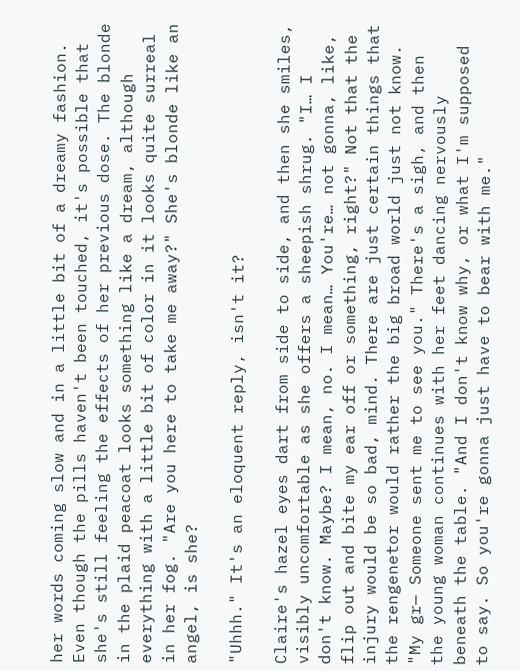her words coming slow and in a little bit of a dreamy fashion. Even though the pills haven't been touched, it's possible that she's still feeling the effects of her previous dose. The blonde in the plaid peacoat looks something like a dream, although everything with a little bit of color in it looks quite surreal in her fog. "Are you here to take me away?" She's blonde like an angel, is she?

"Uhhh." It's an eloquent reply, isn't it?

Claire's hazel eyes dart from side to side, and then she smiles, visibly uncomfortable as she offers a sheepish shrug. "I… I don't know. Maybe? I mean, no. I mean… You're… not gonna, like, flip out and bite my ear off or something, right?" Not that the injury would be so bad, mind. There are just certain things that the rengenetor would rather the big broad world just not know. "My gr— Someone sent me to see you." There's a sigh, and then the young woman continues with her feet dancing nervously beneath the table. "And I don't know why, or what I'm supposed to say. So you're gonna just have to bear with me."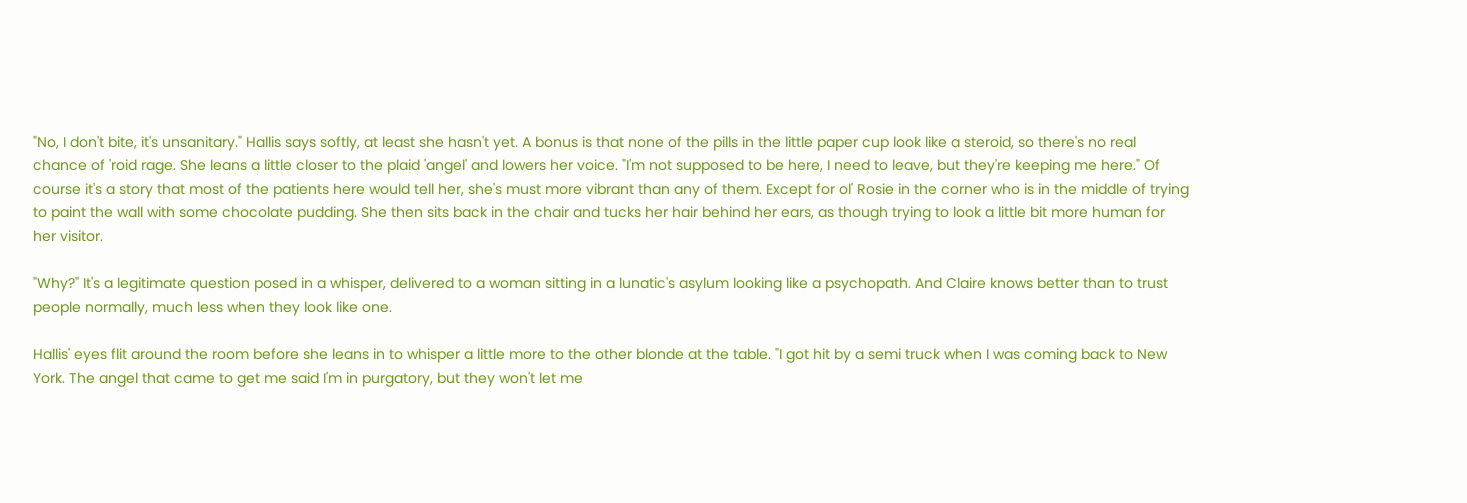"No, I don't bite, it's unsanitary." Hallis says softly, at least she hasn't yet. A bonus is that none of the pills in the little paper cup look like a steroid, so there's no real chance of 'roid rage. She leans a little closer to the plaid 'angel' and lowers her voice. "I'm not supposed to be here, I need to leave, but they're keeping me here." Of course it's a story that most of the patients here would tell her, she's must more vibrant than any of them. Except for ol' Rosie in the corner who is in the middle of trying to paint the wall with some chocolate pudding. She then sits back in the chair and tucks her hair behind her ears, as though trying to look a little bit more human for her visitor.

"Why?" It's a legitimate question posed in a whisper, delivered to a woman sitting in a lunatic's asylum looking like a psychopath. And Claire knows better than to trust people normally, much less when they look like one.

Hallis' eyes flit around the room before she leans in to whisper a little more to the other blonde at the table. "I got hit by a semi truck when I was coming back to New York. The angel that came to get me said I'm in purgatory, but they won't let me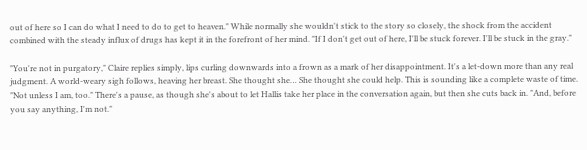out of here so I can do what I need to do to get to heaven." While normally she wouldn't stick to the story so closely, the shock from the accident combined with the steady influx of drugs has kept it in the forefront of her mind. "If I don't get out of here, I'll be stuck forever. I'll be stuck in the gray."

"You're not in purgatory," Claire replies simply, lips curling downwards into a frown as a mark of her disappointment. It's a let-down more than any real judgment. A world-weary sigh follows, heaving her breast. She thought she… She thought she could help. This is sounding like a complete waste of time. "Not unless I am, too." There's a pause, as though she's about to let Hallis take her place in the conversation again, but then she cuts back in. "And, before you say anything, I'm not."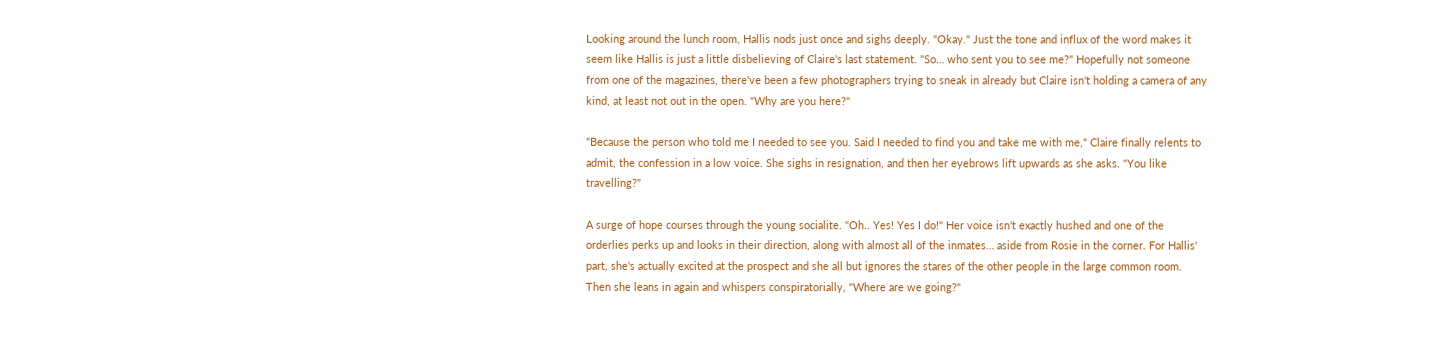Looking around the lunch room, Hallis nods just once and sighs deeply. "Okay." Just the tone and influx of the word makes it seem like Hallis is just a little disbelieving of Claire's last statement. "So… who sent you to see me?" Hopefully not someone from one of the magazines, there've been a few photographers trying to sneak in already but Claire isn't holding a camera of any kind, at least not out in the open. "Why are you here?"

"Because the person who told me I needed to see you. Said I needed to find you and take me with me," Claire finally relents to admit, the confession in a low voice. She sighs in resignation, and then her eyebrows lift upwards as she asks. "You like travelling?"

A surge of hope courses through the young socialite. "Oh.. Yes! Yes I do!" Her voice isn't exactly hushed and one of the orderlies perks up and looks in their direction, along with almost all of the inmates… aside from Rosie in the corner. For Hallis' part, she's actually excited at the prospect and she all but ignores the stares of the other people in the large common room. Then she leans in again and whispers conspiratorially, "Where are we going?"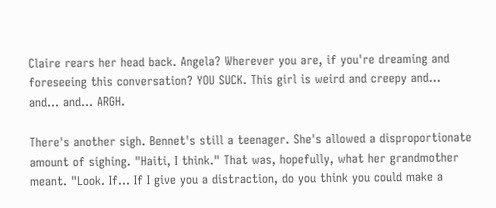Claire rears her head back. Angela? Wherever you are, if you're dreaming and foreseeing this conversation? YOU SUCK. This girl is weird and creepy and… and… and… ARGH.

There's another sigh. Bennet's still a teenager. She's allowed a disproportionate amount of sighing. "Haiti, I think." That was, hopefully, what her grandmother meant. "Look. If… If I give you a distraction, do you think you could make a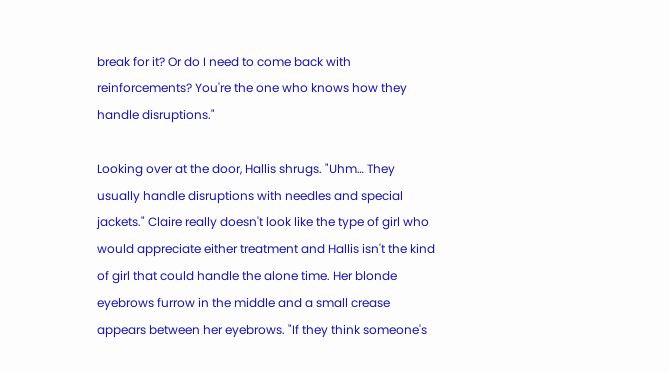break for it? Or do I need to come back with reinforcements? You're the one who knows how they handle disruptions."

Looking over at the door, Hallis shrugs. "Uhm… They usually handle disruptions with needles and special jackets." Claire really doesn't look like the type of girl who would appreciate either treatment and Hallis isn't the kind of girl that could handle the alone time. Her blonde eyebrows furrow in the middle and a small crease appears between her eyebrows. "If they think someone's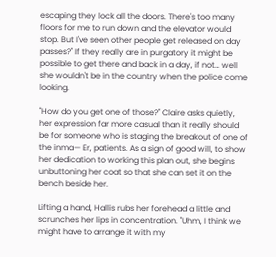escaping they lock all the doors. There's too many floors for me to run down and the elevator would stop. But I've seen other people get released on day passes?" If they really are in purgatory it might be possible to get there and back in a day, if not… well she wouldn't be in the country when the police come looking.

"How do you get one of those?" Claire asks quietly, her expression far more casual than it really should be for someone who is staging the breakout of one of the inma— Er, patients. As a sign of good will, to show her dedication to working this plan out, she begins unbuttoning her coat so that she can set it on the bench beside her.

Lifting a hand, Hallis rubs her forehead a little and scrunches her lips in concentration. "Uhm, I think we might have to arrange it with my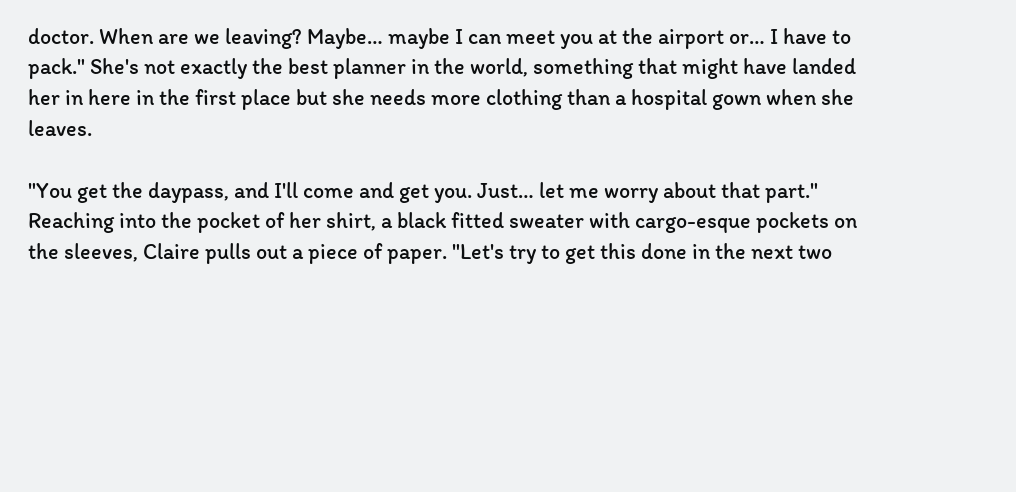doctor. When are we leaving? Maybe… maybe I can meet you at the airport or… I have to pack." She's not exactly the best planner in the world, something that might have landed her in here in the first place but she needs more clothing than a hospital gown when she leaves.

"You get the daypass, and I'll come and get you. Just… let me worry about that part." Reaching into the pocket of her shirt, a black fitted sweater with cargo-esque pockets on the sleeves, Claire pulls out a piece of paper. "Let's try to get this done in the next two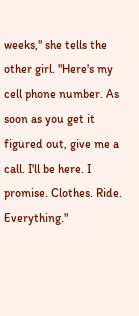weeks," she tells the other girl. "Here's my cell phone number. As soon as you get it figured out, give me a call. I'll be here. I promise. Clothes. Ride. Everything."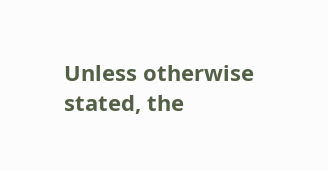Unless otherwise stated, the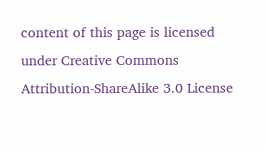content of this page is licensed under Creative Commons Attribution-ShareAlike 3.0 License